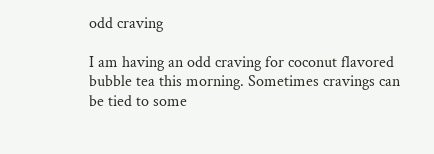odd craving

I am having an odd craving for coconut flavored bubble tea this morning. Sometimes cravings can be tied to some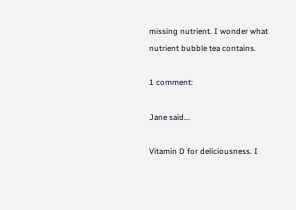missing nutrient. I wonder what nutrient bubble tea contains.

1 comment:

Jane said...

Vitamin D for deliciousness. I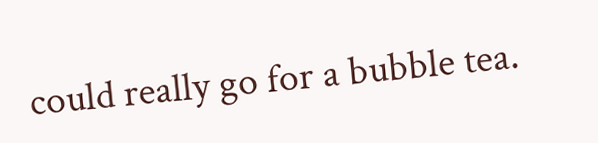could really go for a bubble tea.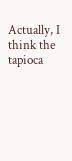Actually, I think the tapioca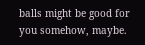balls might be good for you somehow, maybe.